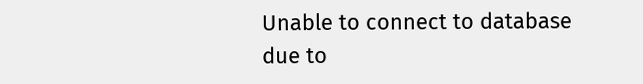Unable to connect to database due to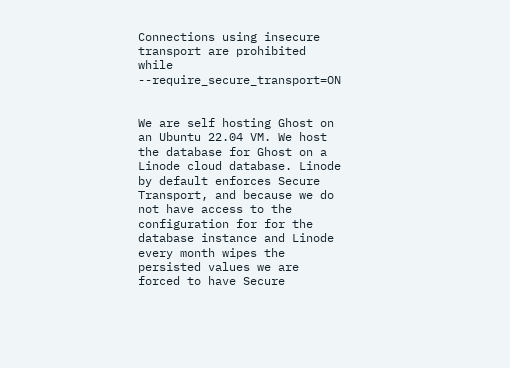Connections using insecure transport are prohibited while --require_secure_transport=ON


We are self hosting Ghost on an Ubuntu 22.04 VM. We host the database for Ghost on a Linode cloud database. Linode by default enforces Secure Transport, and because we do not have access to the configuration for for the database instance and Linode every month wipes the persisted values we are forced to have Secure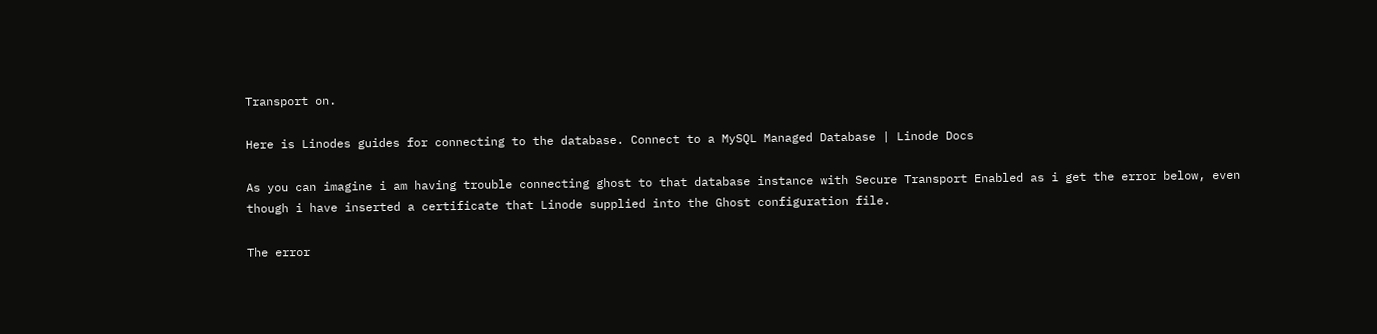Transport on.

Here is Linodes guides for connecting to the database. Connect to a MySQL Managed Database | Linode Docs

As you can imagine i am having trouble connecting ghost to that database instance with Secure Transport Enabled as i get the error below, even though i have inserted a certificate that Linode supplied into the Ghost configuration file.

The error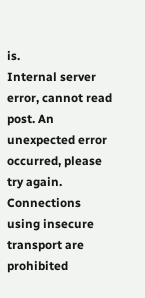is.
Internal server error, cannot read post. An unexpected error occurred, please try again. Connections using insecure transport are prohibited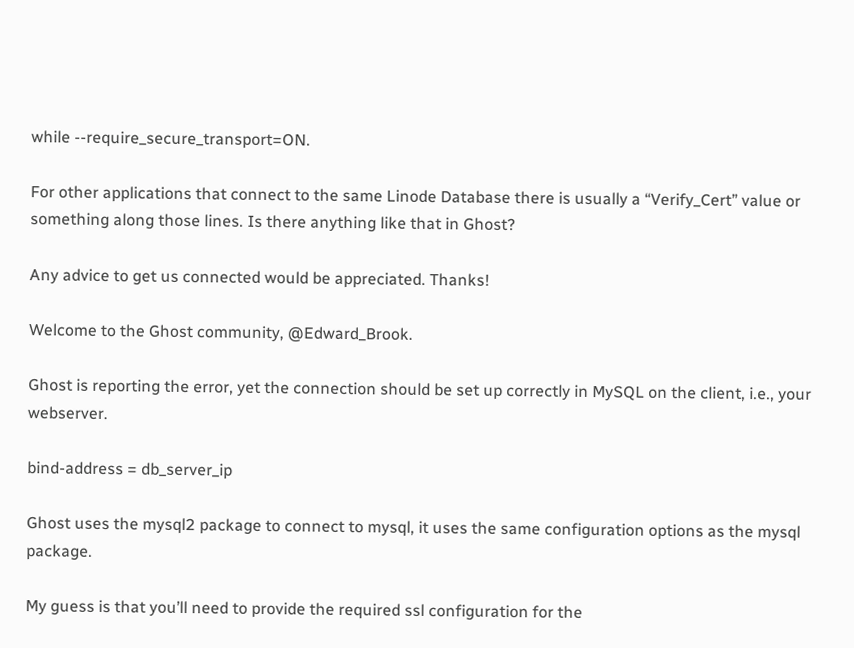while --require_secure_transport=ON.

For other applications that connect to the same Linode Database there is usually a “Verify_Cert” value or something along those lines. Is there anything like that in Ghost?

Any advice to get us connected would be appreciated. Thanks!

Welcome to the Ghost community, @Edward_Brook.

Ghost is reporting the error, yet the connection should be set up correctly in MySQL on the client, i.e., your webserver.

bind-address = db_server_ip

Ghost uses the mysql2 package to connect to mysql, it uses the same configuration options as the mysql package.

My guess is that you’ll need to provide the required ssl configuration for the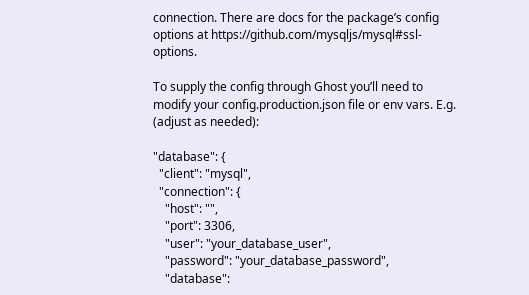connection. There are docs for the package’s config options at https://github.com/mysqljs/mysql#ssl-options.

To supply the config through Ghost you’ll need to modify your config.production.json file or env vars. E.g. (adjust as needed):

"database": {
  "client": "mysql",
  "connection": {
    "host": "",
    "port": 3306,
    "user": "your_database_user",
    "password": "your_database_password",
    "database":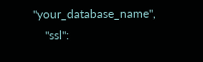"your_database_name",
    "ssl":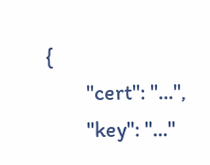{
        "cert": "...",
        "key": "..."